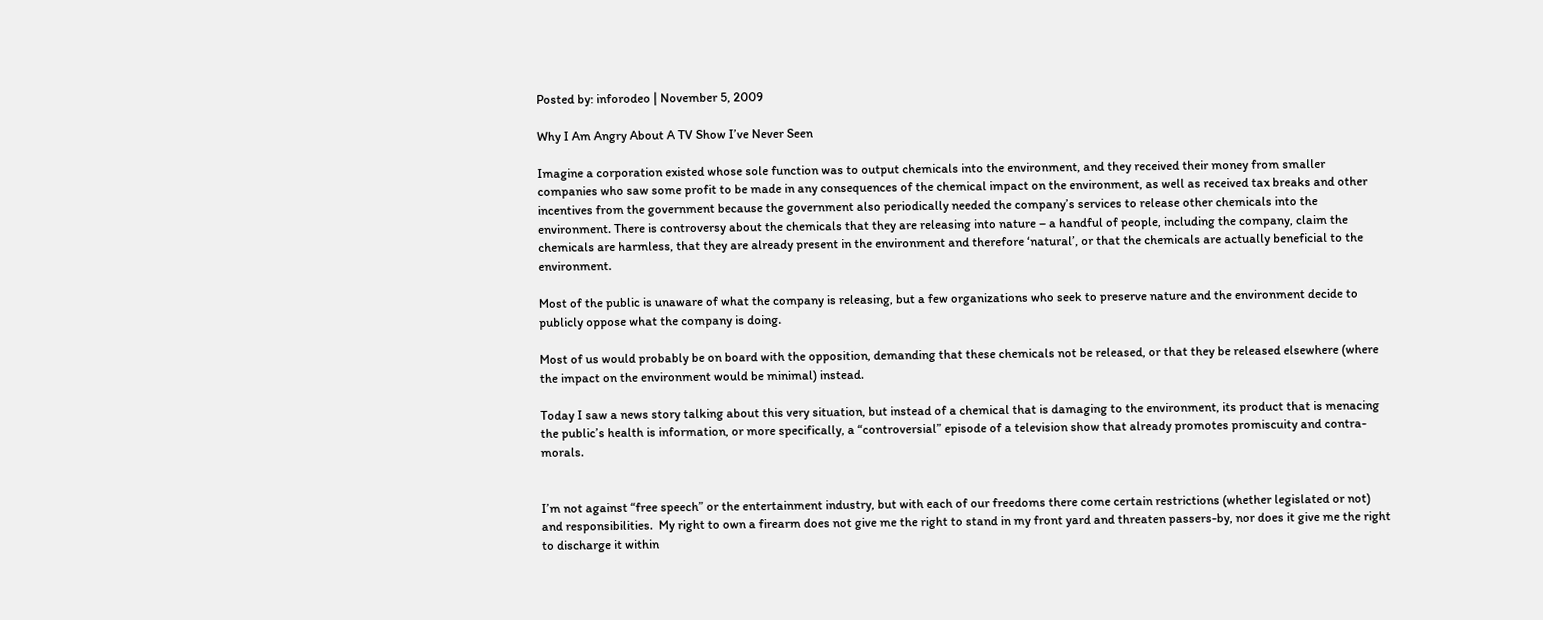Posted by: inforodeo | November 5, 2009

Why I Am Angry About A TV Show I’ve Never Seen

Imagine a corporation existed whose sole function was to output chemicals into the environment, and they received their money from smaller companies who saw some profit to be made in any consequences of the chemical impact on the environment, as well as received tax breaks and other incentives from the government because the government also periodically needed the company’s services to release other chemicals into the environment. There is controversy about the chemicals that they are releasing into nature – a handful of people, including the company, claim the chemicals are harmless, that they are already present in the environment and therefore ‘natural’, or that the chemicals are actually beneficial to the environment.

Most of the public is unaware of what the company is releasing, but a few organizations who seek to preserve nature and the environment decide to publicly oppose what the company is doing.

Most of us would probably be on board with the opposition, demanding that these chemicals not be released, or that they be released elsewhere (where the impact on the environment would be minimal) instead.

Today I saw a news story talking about this very situation, but instead of a chemical that is damaging to the environment, its product that is menacing the public’s health is information, or more specifically, a “controversial” episode of a television show that already promotes promiscuity and contra-morals.


I’m not against “free speech” or the entertainment industry, but with each of our freedoms there come certain restrictions (whether legislated or not) and responsibilities.  My right to own a firearm does not give me the right to stand in my front yard and threaten passers-by, nor does it give me the right to discharge it within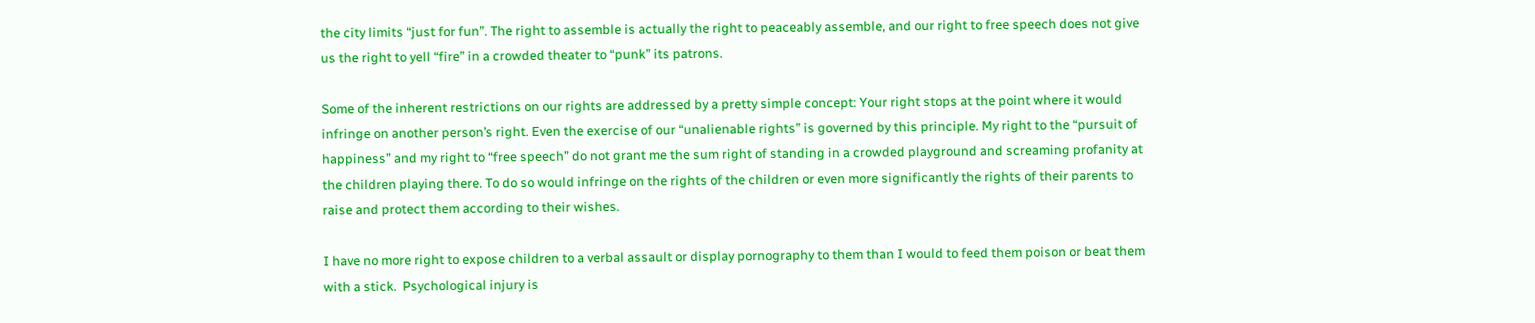the city limits “just for fun”. The right to assemble is actually the right to peaceably assemble, and our right to free speech does not give us the right to yell “fire” in a crowded theater to “punk” its patrons.

Some of the inherent restrictions on our rights are addressed by a pretty simple concept: Your right stops at the point where it would infringe on another person’s right. Even the exercise of our “unalienable rights” is governed by this principle. My right to the “pursuit of happiness” and my right to “free speech” do not grant me the sum right of standing in a crowded playground and screaming profanity at the children playing there. To do so would infringe on the rights of the children or even more significantly the rights of their parents to raise and protect them according to their wishes.

I have no more right to expose children to a verbal assault or display pornography to them than I would to feed them poison or beat them with a stick.  Psychological injury is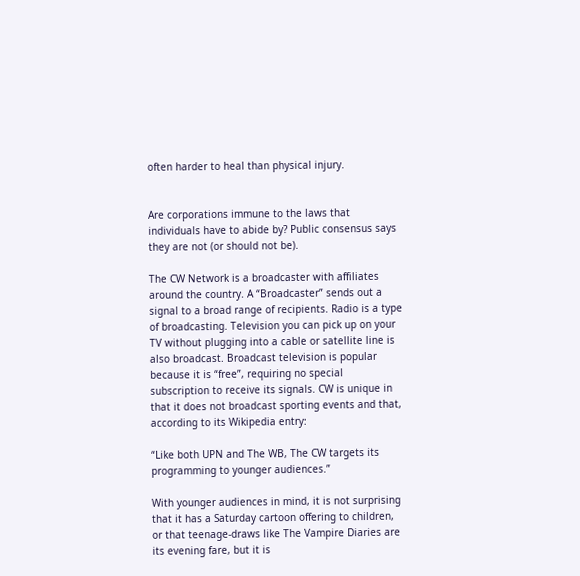often harder to heal than physical injury.


Are corporations immune to the laws that individuals have to abide by? Public consensus says they are not (or should not be).

The CW Network is a broadcaster with affiliates around the country. A “Broadcaster” sends out a signal to a broad range of recipients. Radio is a type of broadcasting. Television you can pick up on your TV without plugging into a cable or satellite line is also broadcast. Broadcast television is popular because it is “free”, requiring no special subscription to receive its signals. CW is unique in that it does not broadcast sporting events and that, according to its Wikipedia entry:

“Like both UPN and The WB, The CW targets its programming to younger audiences.”

With younger audiences in mind, it is not surprising that it has a Saturday cartoon offering to children, or that teenage-draws like The Vampire Diaries are its evening fare, but it is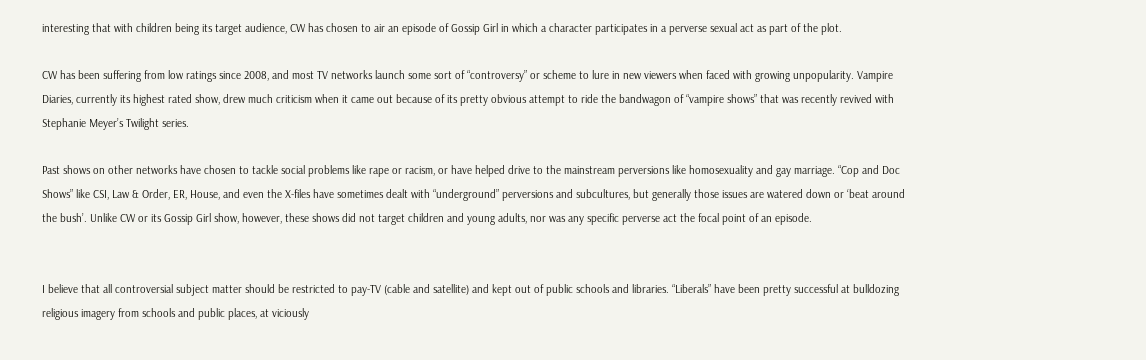interesting that with children being its target audience, CW has chosen to air an episode of Gossip Girl in which a character participates in a perverse sexual act as part of the plot.

CW has been suffering from low ratings since 2008, and most TV networks launch some sort of “controversy” or scheme to lure in new viewers when faced with growing unpopularity. Vampire Diaries, currently its highest rated show, drew much criticism when it came out because of its pretty obvious attempt to ride the bandwagon of “vampire shows” that was recently revived with Stephanie Meyer’s Twilight series.

Past shows on other networks have chosen to tackle social problems like rape or racism, or have helped drive to the mainstream perversions like homosexuality and gay marriage. “Cop and Doc Shows” like CSI, Law & Order, ER, House, and even the X-files have sometimes dealt with “underground” perversions and subcultures, but generally those issues are watered down or ‘beat around the bush’. Unlike CW or its Gossip Girl show, however, these shows did not target children and young adults, nor was any specific perverse act the focal point of an episode.


I believe that all controversial subject matter should be restricted to pay-TV (cable and satellite) and kept out of public schools and libraries. “Liberals” have been pretty successful at bulldozing religious imagery from schools and public places, at viciously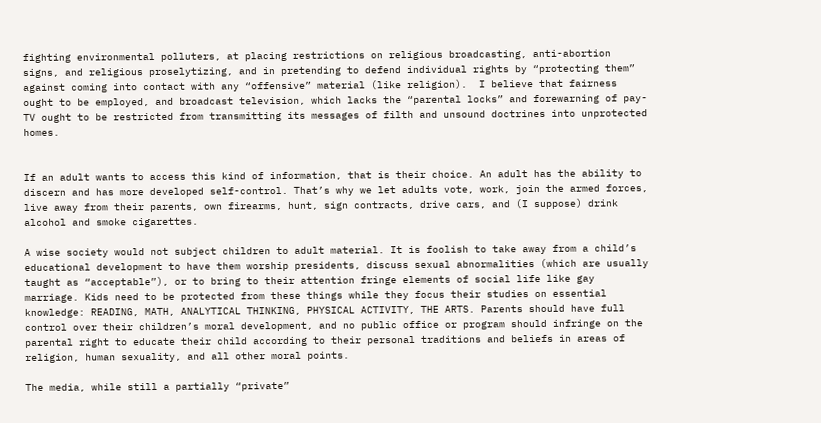fighting environmental polluters, at placing restrictions on religious broadcasting, anti-abortion signs, and religious proselytizing, and in pretending to defend individual rights by “protecting them” against coming into contact with any “offensive” material (like religion).  I believe that fairness ought to be employed, and broadcast television, which lacks the “parental locks” and forewarning of pay-TV ought to be restricted from transmitting its messages of filth and unsound doctrines into unprotected homes.


If an adult wants to access this kind of information, that is their choice. An adult has the ability to discern and has more developed self-control. That’s why we let adults vote, work, join the armed forces, live away from their parents, own firearms, hunt, sign contracts, drive cars, and (I suppose) drink alcohol and smoke cigarettes.

A wise society would not subject children to adult material. It is foolish to take away from a child’s educational development to have them worship presidents, discuss sexual abnormalities (which are usually taught as “acceptable”), or to bring to their attention fringe elements of social life like gay marriage. Kids need to be protected from these things while they focus their studies on essential knowledge: READING, MATH, ANALYTICAL THINKING, PHYSICAL ACTIVITY, THE ARTS. Parents should have full control over their children’s moral development, and no public office or program should infringe on the parental right to educate their child according to their personal traditions and beliefs in areas of religion, human sexuality, and all other moral points.

The media, while still a partially “private”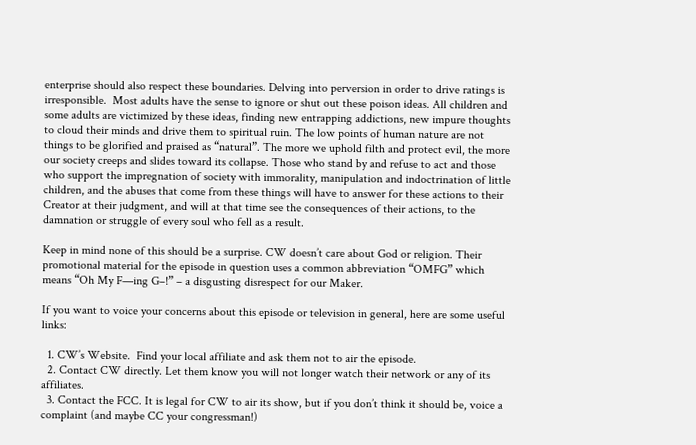enterprise should also respect these boundaries. Delving into perversion in order to drive ratings is irresponsible.  Most adults have the sense to ignore or shut out these poison ideas. All children and some adults are victimized by these ideas, finding new entrapping addictions, new impure thoughts to cloud their minds and drive them to spiritual ruin. The low points of human nature are not things to be glorified and praised as “natural”. The more we uphold filth and protect evil, the more our society creeps and slides toward its collapse. Those who stand by and refuse to act and those who support the impregnation of society with immorality, manipulation and indoctrination of little children, and the abuses that come from these things will have to answer for these actions to their Creator at their judgment, and will at that time see the consequences of their actions, to the damnation or struggle of every soul who fell as a result.

Keep in mind none of this should be a surprise. CW doesn’t care about God or religion. Their promotional material for the episode in question uses a common abbreviation “OMFG” which means “Oh My F—ing G–!” – a disgusting disrespect for our Maker.

If you want to voice your concerns about this episode or television in general, here are some useful links:

  1. CW’s Website.  Find your local affiliate and ask them not to air the episode.
  2. Contact CW directly. Let them know you will not longer watch their network or any of its affiliates.
  3. Contact the FCC. It is legal for CW to air its show, but if you don’t think it should be, voice a complaint (and maybe CC your congressman!)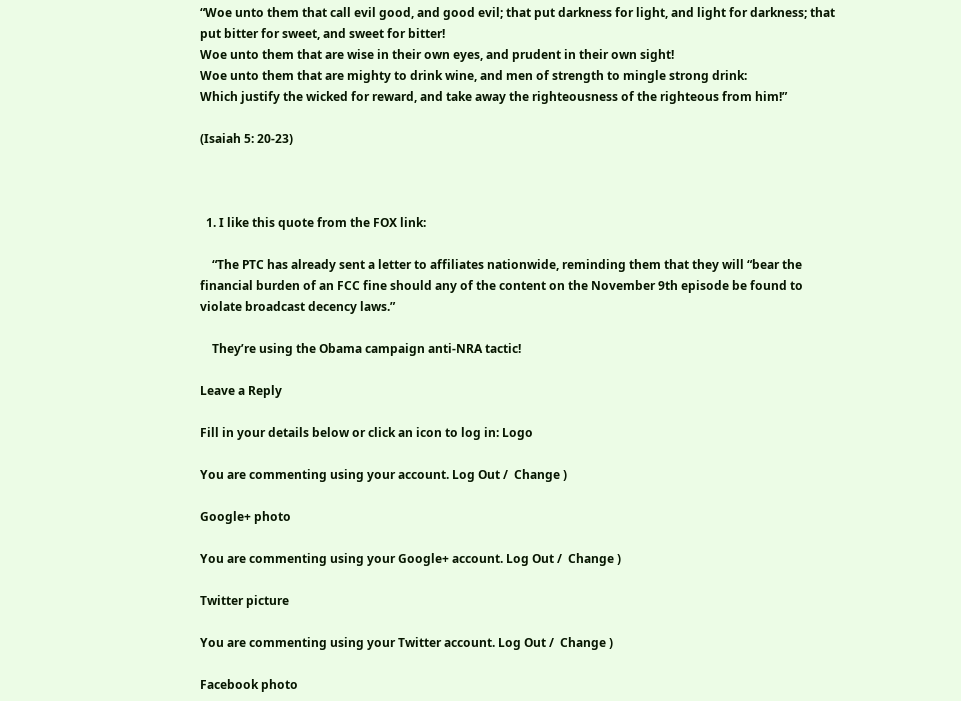“Woe unto them that call evil good, and good evil; that put darkness for light, and light for darkness; that put bitter for sweet, and sweet for bitter!
Woe unto them that are wise in their own eyes, and prudent in their own sight!
Woe unto them that are mighty to drink wine, and men of strength to mingle strong drink:
Which justify the wicked for reward, and take away the righteousness of the righteous from him!”

(Isaiah 5: 20-23)



  1. I like this quote from the FOX link:

    “The PTC has already sent a letter to affiliates nationwide, reminding them that they will “bear the financial burden of an FCC fine should any of the content on the November 9th episode be found to violate broadcast decency laws.”

    They’re using the Obama campaign anti-NRA tactic!

Leave a Reply

Fill in your details below or click an icon to log in: Logo

You are commenting using your account. Log Out /  Change )

Google+ photo

You are commenting using your Google+ account. Log Out /  Change )

Twitter picture

You are commenting using your Twitter account. Log Out /  Change )

Facebook photo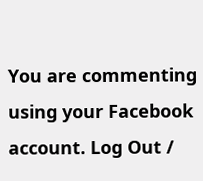You are commenting using your Facebook account. Log Out /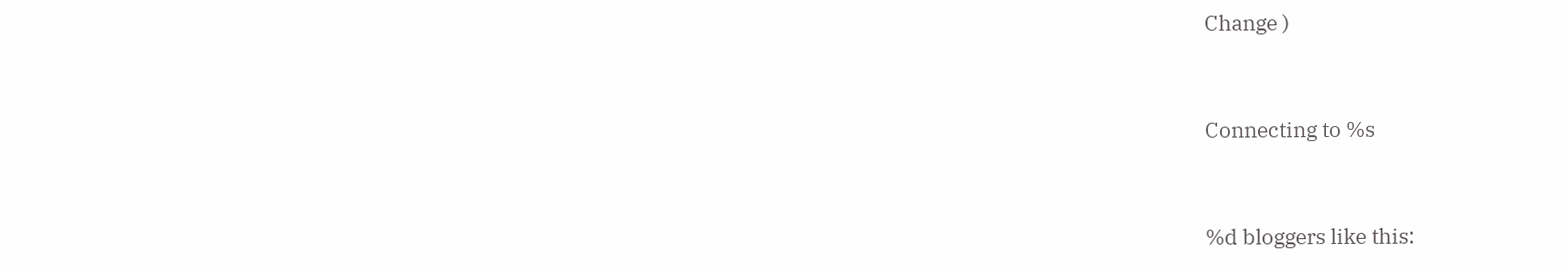Change )


Connecting to %s


%d bloggers like this: